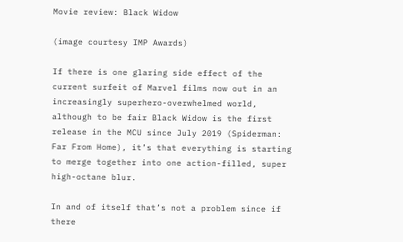Movie review: Black Widow

(image courtesy IMP Awards)

If there is one glaring side effect of the current surfeit of Marvel films now out in an increasingly superhero-overwhelmed world, although to be fair Black Widow is the first release in the MCU since July 2019 (Spiderman: Far From Home), it’s that everything is starting to merge together into one action-filled, super high-octane blur.

In and of itself that’s not a problem since if there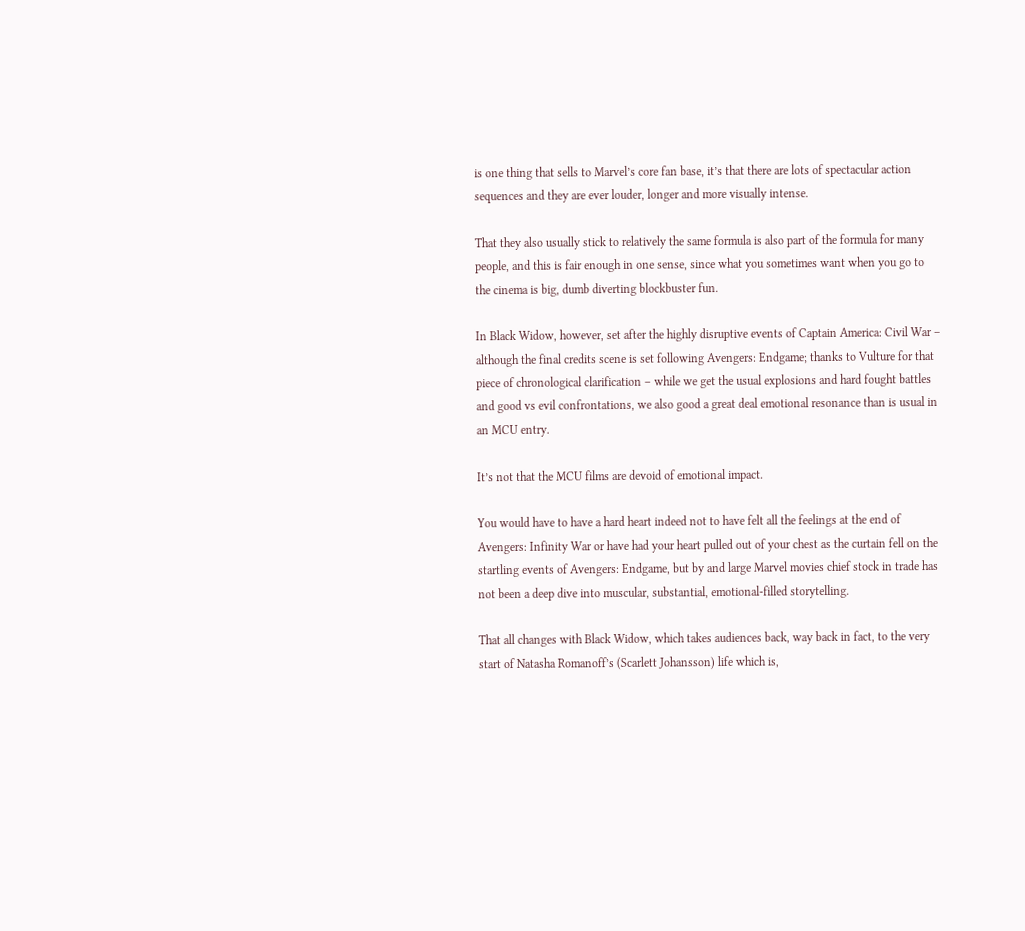is one thing that sells to Marvel’s core fan base, it’s that there are lots of spectacular action sequences and they are ever louder, longer and more visually intense.

That they also usually stick to relatively the same formula is also part of the formula for many people, and this is fair enough in one sense, since what you sometimes want when you go to the cinema is big, dumb diverting blockbuster fun.

In Black Widow, however, set after the highly disruptive events of Captain America: Civil War – although the final credits scene is set following Avengers: Endgame; thanks to Vulture for that piece of chronological clarification – while we get the usual explosions and hard fought battles and good vs evil confrontations, we also good a great deal emotional resonance than is usual in an MCU entry.

It’s not that the MCU films are devoid of emotional impact.

You would have to have a hard heart indeed not to have felt all the feelings at the end of Avengers: Infinity War or have had your heart pulled out of your chest as the curtain fell on the startling events of Avengers: Endgame, but by and large Marvel movies chief stock in trade has not been a deep dive into muscular, substantial, emotional-filled storytelling.

That all changes with Black Widow, which takes audiences back, way back in fact, to the very start of Natasha Romanoff’s (Scarlett Johansson) life which is,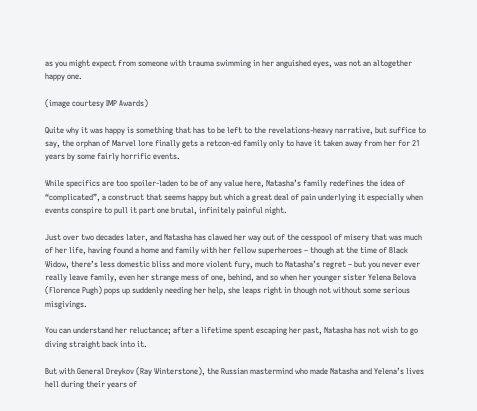as you might expect from someone with trauma swimming in her anguished eyes, was not an altogether happy one.

(image courtesy IMP Awards)

Quite why it was happy is something that has to be left to the revelations-heavy narrative, but suffice to say, the orphan of Marvel lore finally gets a retcon-ed family only to have it taken away from her for 21 years by some fairly horrific events.

While specifics are too spoiler-laden to be of any value here, Natasha’s family redefines the idea of “complicated”, a construct that seems happy but which a great deal of pain underlying it especially when events conspire to pull it part one brutal, infinitely painful night.

Just over two decades later, and Natasha has clawed her way out of the cesspool of misery that was much of her life, having found a home and family with her fellow superheroes – though at the time of Black Widow, there’s less domestic bliss and more violent fury, much to Natasha’s regret – but you never ever really leave family, even her strange mess of one, behind, and so when her younger sister Yelena Belova (Florence Pugh) pops up suddenly needing her help, she leaps right in though not without some serious misgivings.

You can understand her reluctance; after a lifetime spent escaping her past, Natasha has not wish to go diving straight back into it.

But with General Dreykov (Ray Winterstone), the Russian mastermind who made Natasha and Yelena’s lives hell during their years of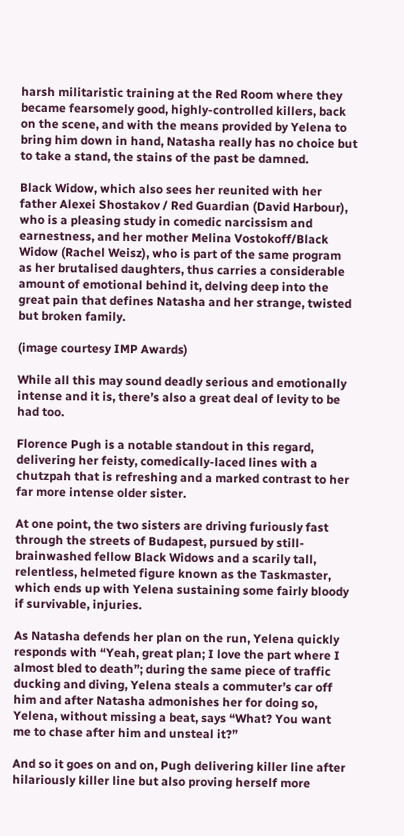harsh militaristic training at the Red Room where they became fearsomely good, highly-controlled killers, back on the scene, and with the means provided by Yelena to bring him down in hand, Natasha really has no choice but to take a stand, the stains of the past be damned.

Black Widow, which also sees her reunited with her father Alexei Shostakov / Red Guardian (David Harbour), who is a pleasing study in comedic narcissism and earnestness, and her mother Melina Vostokoff/Black Widow (Rachel Weisz), who is part of the same program as her brutalised daughters, thus carries a considerable amount of emotional behind it, delving deep into the great pain that defines Natasha and her strange, twisted but broken family.

(image courtesy IMP Awards)

While all this may sound deadly serious and emotionally intense and it is, there’s also a great deal of levity to be had too.

Florence Pugh is a notable standout in this regard, delivering her feisty, comedically-laced lines with a chutzpah that is refreshing and a marked contrast to her far more intense older sister.

At one point, the two sisters are driving furiously fast through the streets of Budapest, pursued by still-brainwashed fellow Black Widows and a scarily tall, relentless, helmeted figure known as the Taskmaster, which ends up with Yelena sustaining some fairly bloody if survivable, injuries.

As Natasha defends her plan on the run, Yelena quickly responds with “Yeah, great plan; I love the part where I almost bled to death”; during the same piece of traffic ducking and diving, Yelena steals a commuter’s car off him and after Natasha admonishes her for doing so, Yelena, without missing a beat, says “What? You want me to chase after him and unsteal it?”

And so it goes on and on, Pugh delivering killer line after hilariously killer line but also proving herself more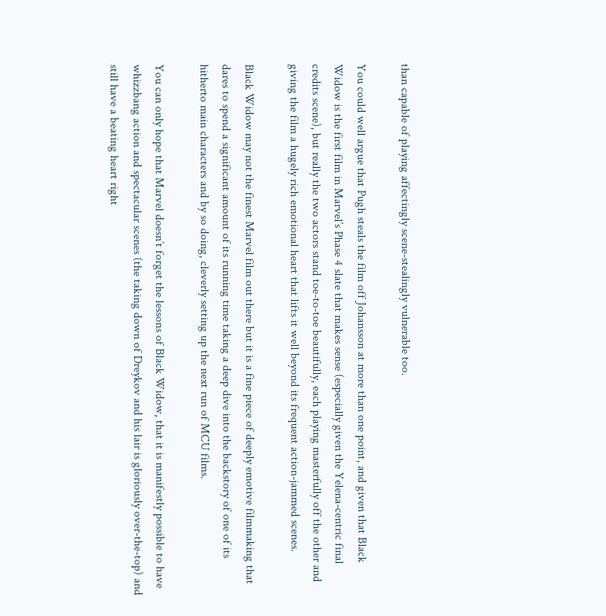than capable of playing affectingly scene-stealingly vulnerable too.

You could well argue that Pugh steals the film off Johansson at more than one point, and given that Black Widow is the first film in Marvel’s Phase 4 slate that makes sense (especially given the Yelena-centric final credits scene), but really the two actors stand toe-to-toe beautifully, each playing masterfully off the other and giving the film a hugely rich emotional heart that lifts it well beyond its frequent action-jammed scenes.

Black Widow may not the finest Marvel film out there but it is a fine piece of deeply emotive filmmaking that dares to spend a significant amount of its running time taking a deep dive into the backstory of one of its hitherto main characters and by so doing, cleverly setting up the next run of MCU films.

You can only hope that Marvel doesn’t forget the lessons of Black Widow, that it is manifestly possible to have whizzbang action and spectacular scenes (the taking down of Dreykov and his lair is gloriously over-the-top) and still have a beating heart right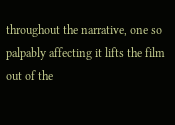throughout the narrative, one so palpably affecting it lifts the film out of the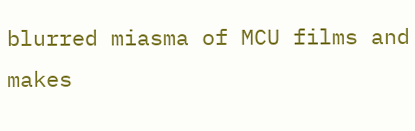blurred miasma of MCU films and makes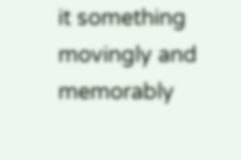it something movingly and memorably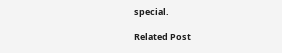special.

Related Post